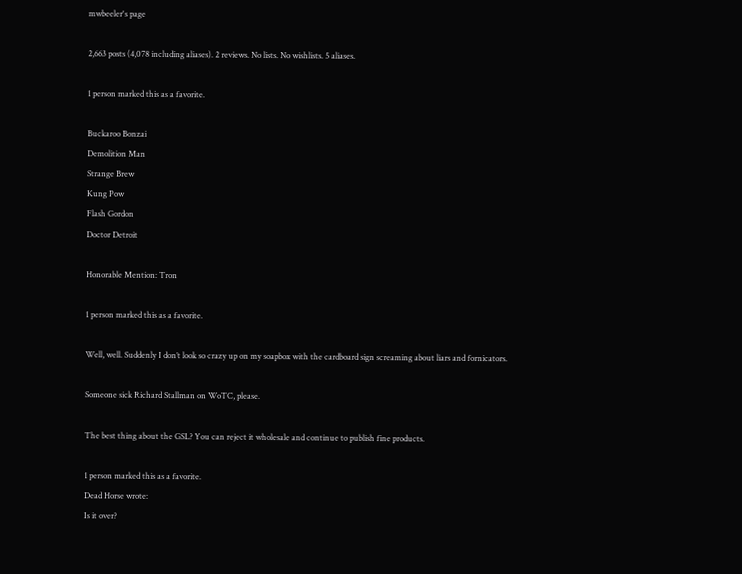mwbeeler's page

2,663 posts (4,078 including aliases). 2 reviews. No lists. No wishlists. 5 aliases.

1 person marked this as a favorite.

Buckaroo Bonzai
Demolition Man
Strange Brew
Kung Pow
Flash Gordon
Doctor Detroit

Honorable Mention: Tron

1 person marked this as a favorite.

Well, well. Suddenly I don’t look so crazy up on my soapbox with the cardboard sign screaming about liars and fornicators.

Someone sick Richard Stallman on WoTC, please.

The best thing about the GSL? You can reject it wholesale and continue to publish fine products.

1 person marked this as a favorite.
Dead Horse wrote:
Is it over?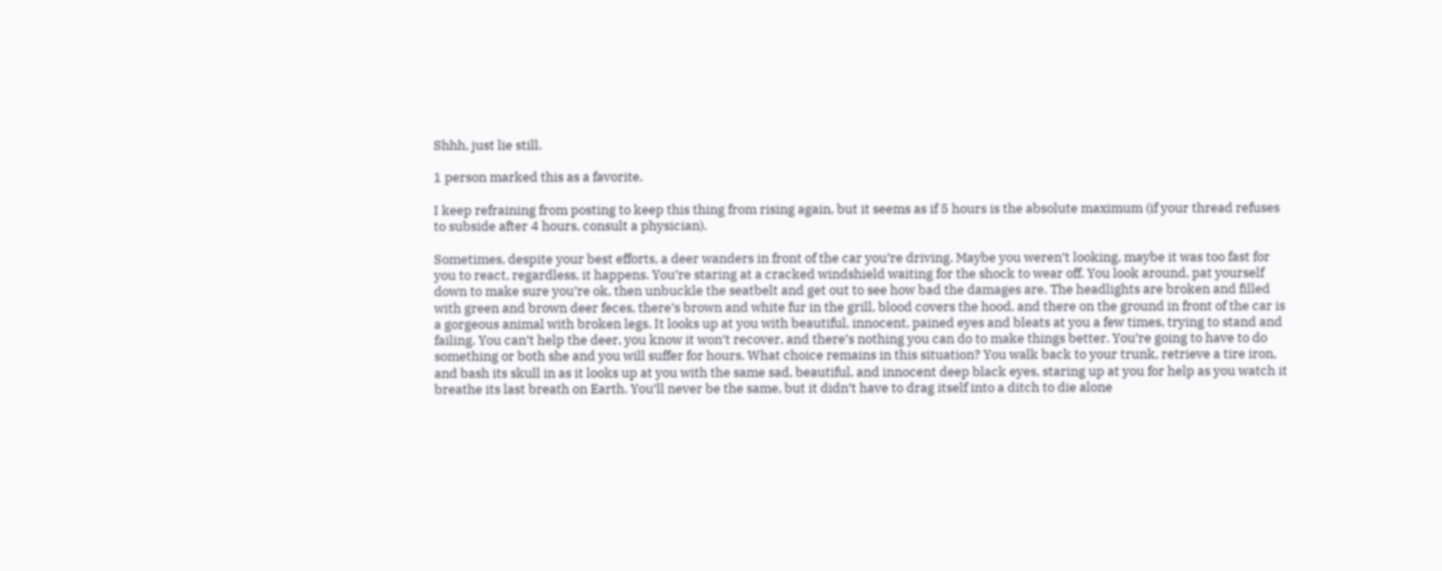Shhh, just lie still.

1 person marked this as a favorite.

I keep refraining from posting to keep this thing from rising again, but it seems as if 5 hours is the absolute maximum (if your thread refuses to subside after 4 hours, consult a physician).

Sometimes, despite your best efforts, a deer wanders in front of the car you’re driving. Maybe you weren’t looking, maybe it was too fast for you to react, regardless, it happens. You’re staring at a cracked windshield waiting for the shock to wear off. You look around, pat yourself down to make sure you’re ok, then unbuckle the seatbelt and get out to see how bad the damages are. The headlights are broken and filled with green and brown deer feces, there’s brown and white fur in the grill, blood covers the hood, and there on the ground in front of the car is a gorgeous animal with broken legs. It looks up at you with beautiful, innocent, pained eyes and bleats at you a few times, trying to stand and failing. You can’t help the deer, you know it won’t recover, and there’s nothing you can do to make things better. You’re going to have to do something or both she and you will suffer for hours. What choice remains in this situation? You walk back to your trunk, retrieve a tire iron, and bash its skull in as it looks up at you with the same sad, beautiful, and innocent deep black eyes, staring up at you for help as you watch it breathe its last breath on Earth. You’ll never be the same, but it didn’t have to drag itself into a ditch to die alone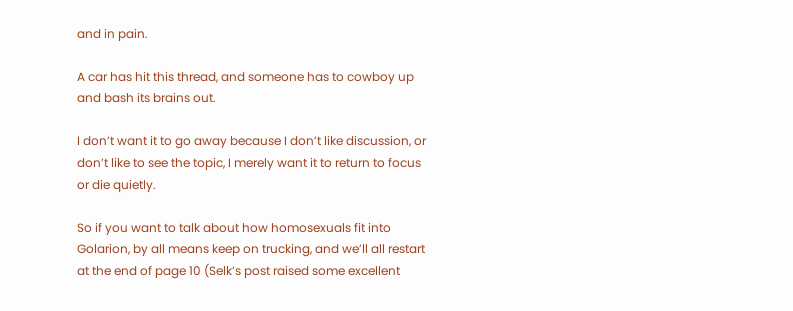and in pain.

A car has hit this thread, and someone has to cowboy up and bash its brains out.

I don’t want it to go away because I don’t like discussion, or don’t like to see the topic, I merely want it to return to focus or die quietly.

So if you want to talk about how homosexuals fit into Golarion, by all means keep on trucking, and we’ll all restart at the end of page 10 (Selk’s post raised some excellent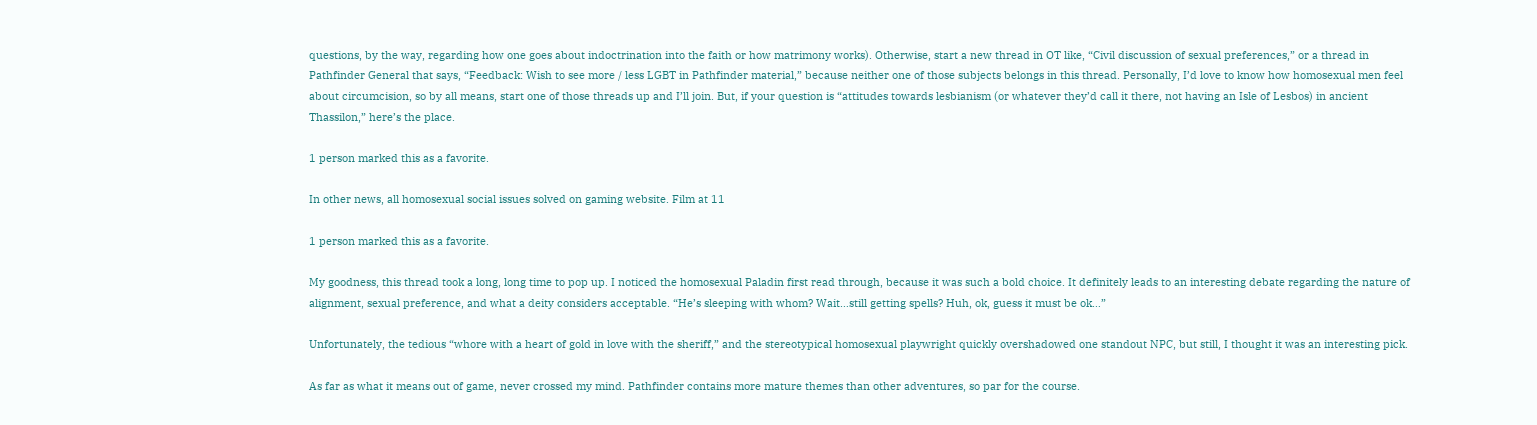questions, by the way, regarding how one goes about indoctrination into the faith or how matrimony works). Otherwise, start a new thread in OT like, “Civil discussion of sexual preferences,” or a thread in Pathfinder General that says, “Feedback: Wish to see more / less LGBT in Pathfinder material,” because neither one of those subjects belongs in this thread. Personally, I’d love to know how homosexual men feel about circumcision, so by all means, start one of those threads up and I’ll join. But, if your question is “attitudes towards lesbianism (or whatever they’d call it there, not having an Isle of Lesbos) in ancient Thassilon,” here’s the place.

1 person marked this as a favorite.

In other news, all homosexual social issues solved on gaming website. Film at 11

1 person marked this as a favorite.

My goodness, this thread took a long, long time to pop up. I noticed the homosexual Paladin first read through, because it was such a bold choice. It definitely leads to an interesting debate regarding the nature of alignment, sexual preference, and what a deity considers acceptable. “He’s sleeping with whom? Wait…still getting spells? Huh, ok, guess it must be ok…”

Unfortunately, the tedious “whore with a heart of gold in love with the sheriff,” and the stereotypical homosexual playwright quickly overshadowed one standout NPC, but still, I thought it was an interesting pick.

As far as what it means out of game, never crossed my mind. Pathfinder contains more mature themes than other adventures, so par for the course.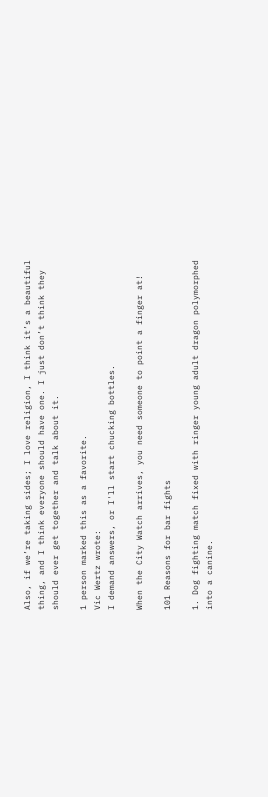Also, if we’re taking sides; I love religion, I think it’s a beautiful thing, and I think everyone should have one. I just don’t think they should ever get together and talk about it.

1 person marked this as a favorite.
Vic Wertz wrote:
I demand answers, or I'll start chucking bottles.

When the City Watch arrives, you need someone to point a finger at!

101 Reasons for bar fights

1. Dog fighting match fixed with ringer young adult dragon polymorphed into a canine.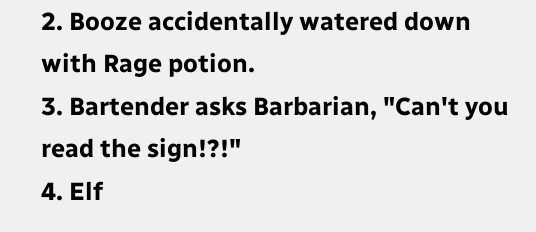2. Booze accidentally watered down with Rage potion.
3. Bartender asks Barbarian, "Can't you read the sign!?!"
4. Elf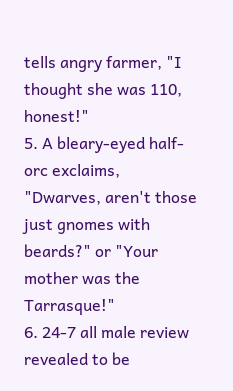tells angry farmer, "I thought she was 110, honest!"
5. A bleary-eyed half-orc exclaims, "Dwarves, aren't those just gnomes with beards?" or "Your mother was the Tarrasque!"
6. 24-7 all male review revealed to be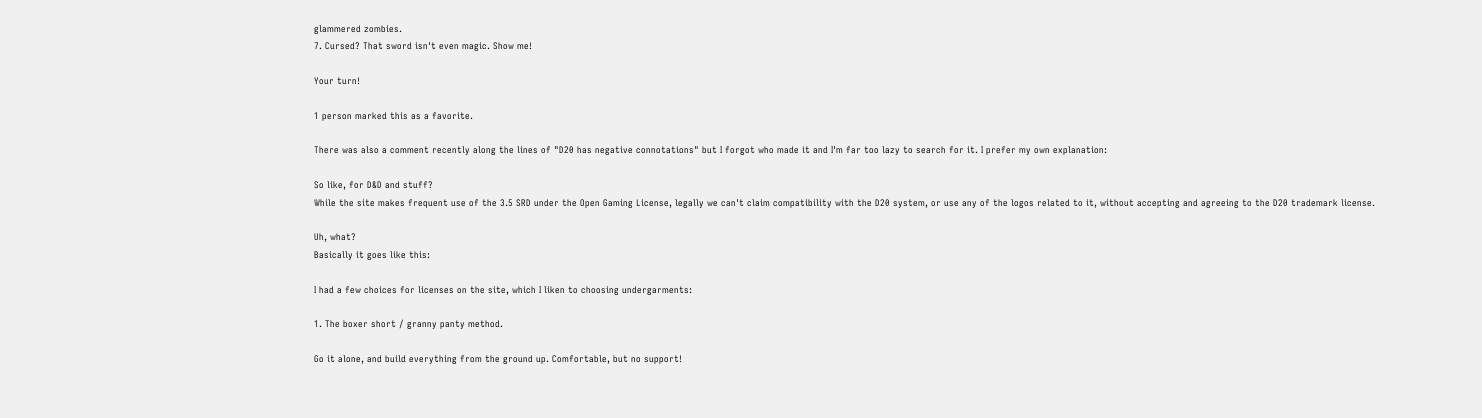glammered zombies.
7. Cursed? That sword isn't even magic. Show me!

Your turn!

1 person marked this as a favorite.

There was also a comment recently along the lines of "D20 has negative connotations" but I forgot who made it and I'm far too lazy to search for it. I prefer my own explanation:

So like, for D&D and stuff?
While the site makes frequent use of the 3.5 SRD under the Open Gaming License, legally we can't claim compatibility with the D20 system, or use any of the logos related to it, without accepting and agreeing to the D20 trademark license.

Uh, what?
Basically it goes like this:

I had a few choices for licenses on the site, which I liken to choosing undergarments:

1. The boxer short / granny panty method.

Go it alone, and build everything from the ground up. Comfortable, but no support!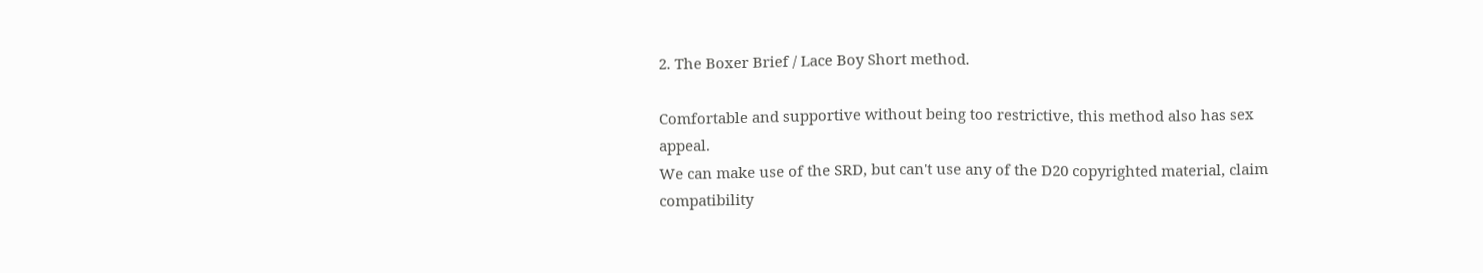2. The Boxer Brief / Lace Boy Short method.

Comfortable and supportive without being too restrictive, this method also has sex appeal.
We can make use of the SRD, but can't use any of the D20 copyrighted material, claim compatibility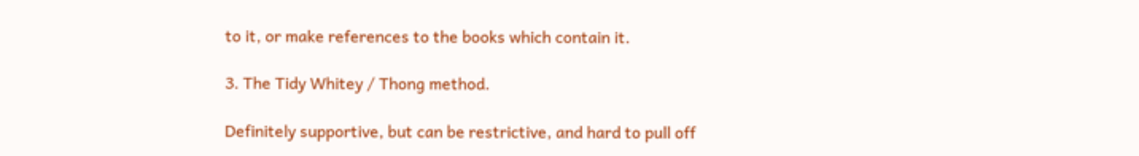to it, or make references to the books which contain it.

3. The Tidy Whitey / Thong method.

Definitely supportive, but can be restrictive, and hard to pull off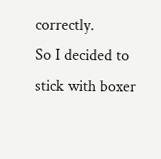correctly.
So I decided to stick with boxer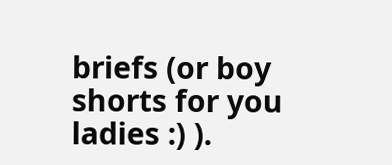briefs (or boy shorts for you ladies :) ).